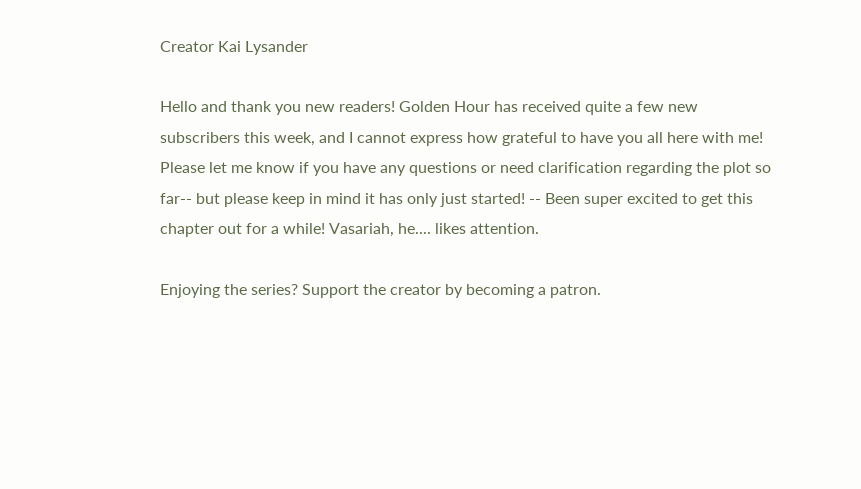Creator Kai Lysander

Hello and thank you new readers! Golden Hour has received quite a few new subscribers this week, and I cannot express how grateful to have you all here with me! Please let me know if you have any questions or need clarification regarding the plot so far-- but please keep in mind it has only just started! -- Been super excited to get this chapter out for a while! Vasariah, he.... likes attention.

Enjoying the series? Support the creator by becoming a patron.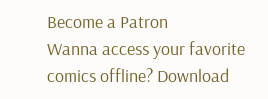Become a Patron
Wanna access your favorite comics offline? Download